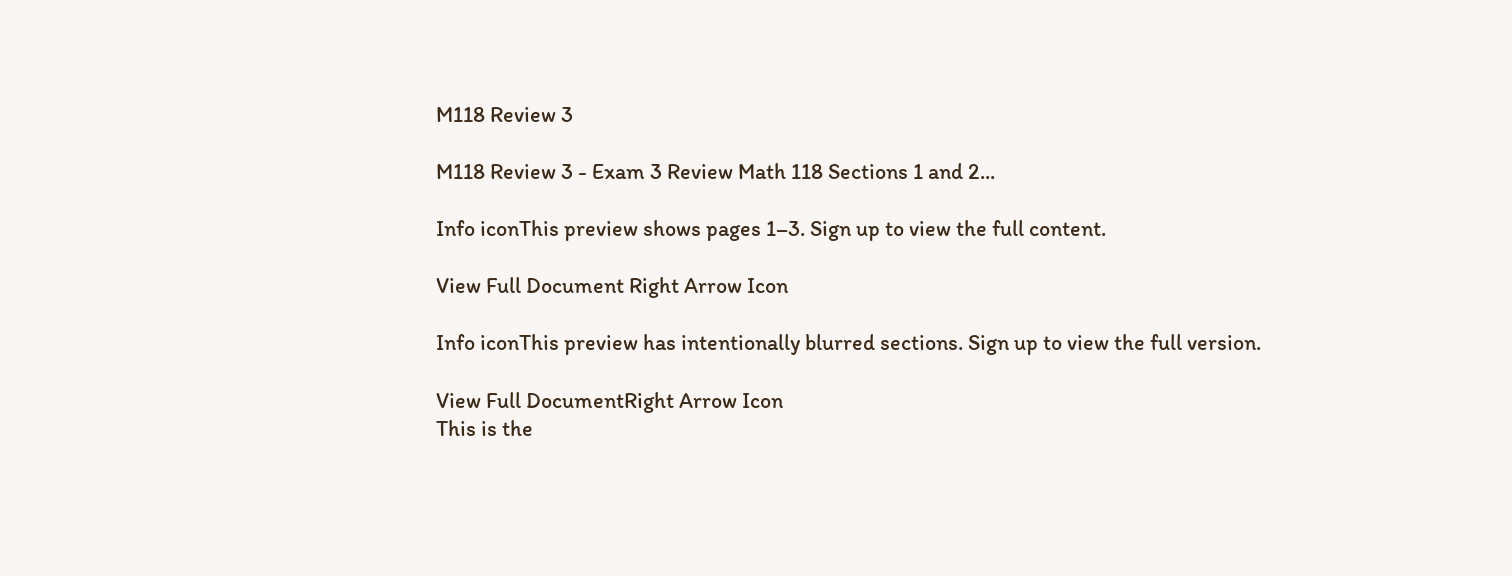M118 Review 3

M118 Review 3 - Exam 3 Review Math 118 Sections 1 and 2...

Info iconThis preview shows pages 1–3. Sign up to view the full content.

View Full Document Right Arrow Icon

Info iconThis preview has intentionally blurred sections. Sign up to view the full version.

View Full DocumentRight Arrow Icon
This is the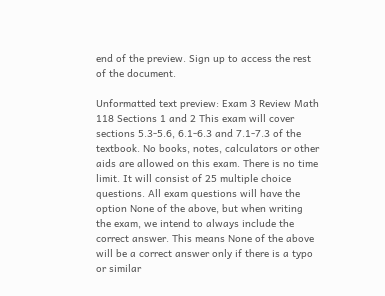end of the preview. Sign up to access the rest of the document.

Unformatted text preview: Exam 3 Review Math 118 Sections 1 and 2 This exam will cover sections 5.3-5.6, 6.1-6.3 and 7.1-7.3 of the textbook. No books, notes, calculators or other aids are allowed on this exam. There is no time limit. It will consist of 25 multiple choice questions. All exam questions will have the option None of the above, but when writing the exam, we intend to always include the correct answer. This means None of the above will be a correct answer only if there is a typo or similar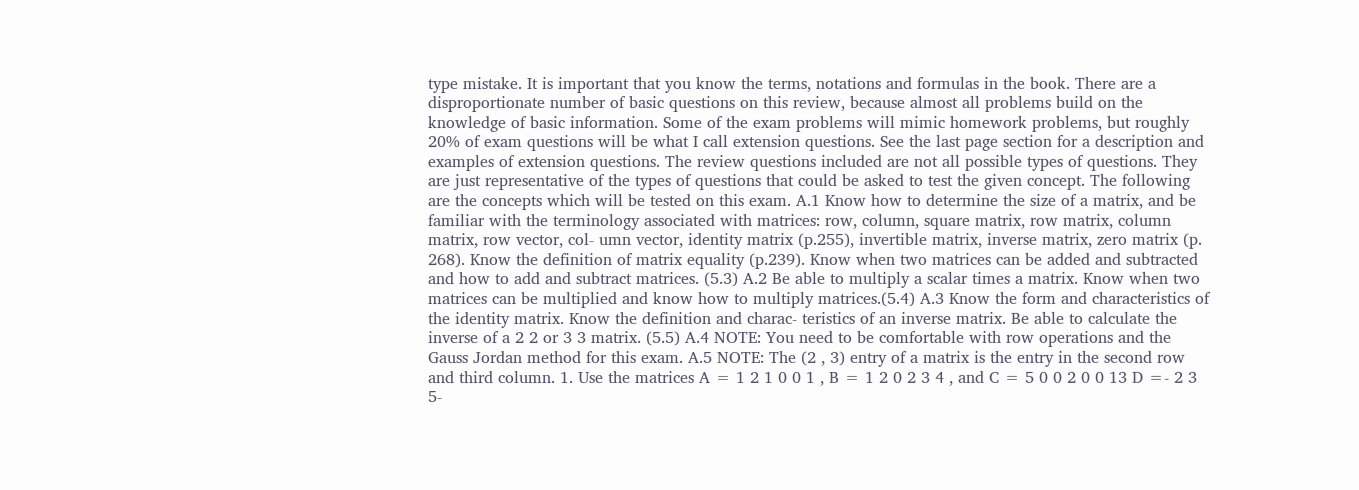type mistake. It is important that you know the terms, notations and formulas in the book. There are a disproportionate number of basic questions on this review, because almost all problems build on the knowledge of basic information. Some of the exam problems will mimic homework problems, but roughly 20% of exam questions will be what I call extension questions. See the last page section for a description and examples of extension questions. The review questions included are not all possible types of questions. They are just representative of the types of questions that could be asked to test the given concept. The following are the concepts which will be tested on this exam. A.1 Know how to determine the size of a matrix, and be familiar with the terminology associated with matrices: row, column, square matrix, row matrix, column matrix, row vector, col- umn vector, identity matrix (p.255), invertible matrix, inverse matrix, zero matrix (p. 268). Know the definition of matrix equality (p.239). Know when two matrices can be added and subtracted and how to add and subtract matrices. (5.3) A.2 Be able to multiply a scalar times a matrix. Know when two matrices can be multiplied and know how to multiply matrices.(5.4) A.3 Know the form and characteristics of the identity matrix. Know the definition and charac- teristics of an inverse matrix. Be able to calculate the inverse of a 2 2 or 3 3 matrix. (5.5) A.4 NOTE: You need to be comfortable with row operations and the Gauss Jordan method for this exam. A.5 NOTE: The (2 , 3) entry of a matrix is the entry in the second row and third column. 1. Use the matrices A = 1 2 1 0 0 1 , B = 1 2 0 2 3 4 , and C = 5 0 0 2 0 0 13 D =- 2 3 5-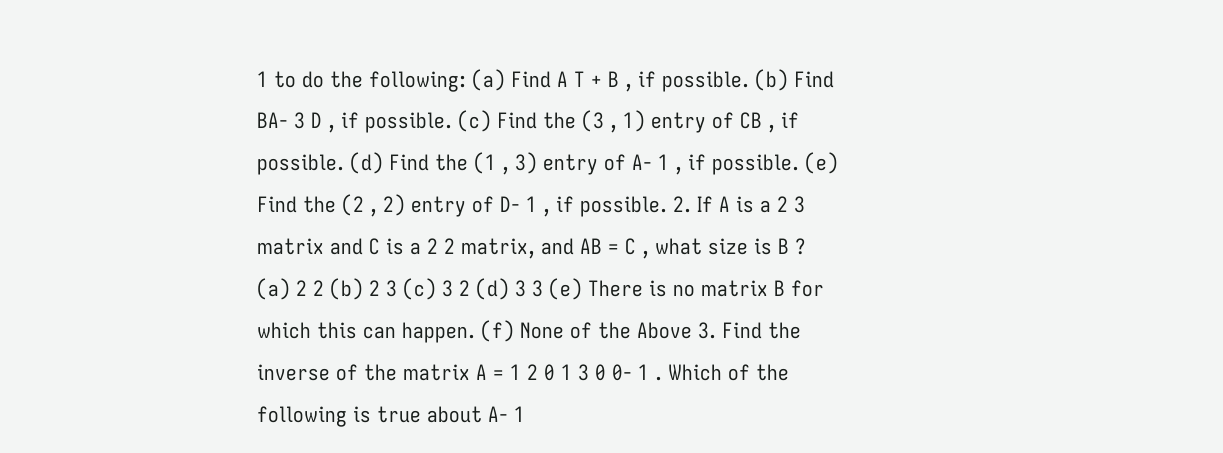1 to do the following: (a) Find A T + B , if possible. (b) Find BA- 3 D , if possible. (c) Find the (3 , 1) entry of CB , if possible. (d) Find the (1 , 3) entry of A- 1 , if possible. (e) Find the (2 , 2) entry of D- 1 , if possible. 2. If A is a 2 3 matrix and C is a 2 2 matrix, and AB = C , what size is B ? (a) 2 2 (b) 2 3 (c) 3 2 (d) 3 3 (e) There is no matrix B for which this can happen. (f) None of the Above 3. Find the inverse of the matrix A = 1 2 0 1 3 0 0- 1 . Which of the following is true about A- 1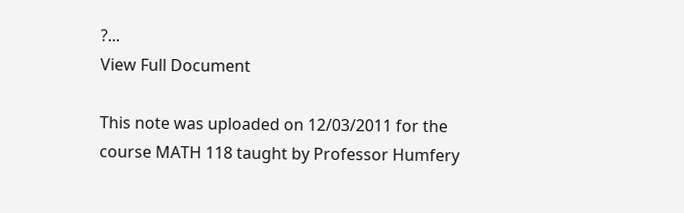?...
View Full Document

This note was uploaded on 12/03/2011 for the course MATH 118 taught by Professor Humfery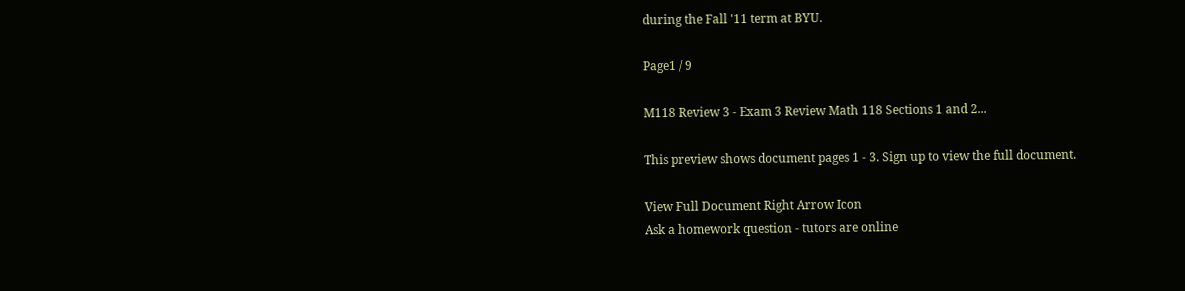during the Fall '11 term at BYU.

Page1 / 9

M118 Review 3 - Exam 3 Review Math 118 Sections 1 and 2...

This preview shows document pages 1 - 3. Sign up to view the full document.

View Full Document Right Arrow Icon
Ask a homework question - tutors are online